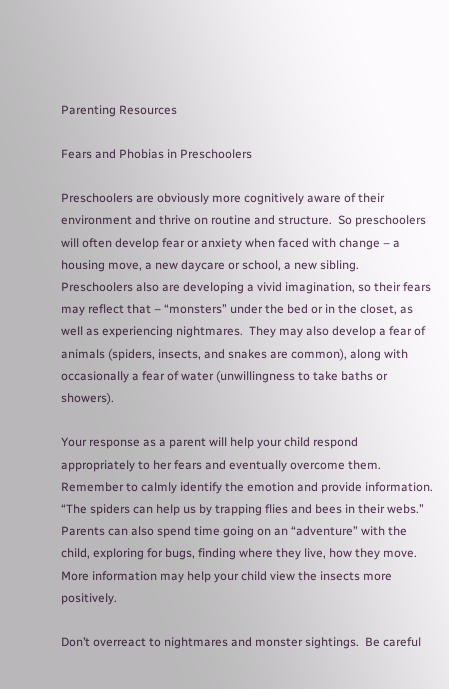Parenting Resources

Fears and Phobias in Preschoolers

Preschoolers are obviously more cognitively aware of their environment and thrive on routine and structure.  So preschoolers will often develop fear or anxiety when faced with change – a housing move, a new daycare or school, a new sibling.  Preschoolers also are developing a vivid imagination, so their fears may reflect that – “monsters” under the bed or in the closet, as well as experiencing nightmares.  They may also develop a fear of animals (spiders, insects, and snakes are common), along with occasionally a fear of water (unwillingness to take baths or showers).

Your response as a parent will help your child respond appropriately to her fears and eventually overcome them.  Remember to calmly identify the emotion and provide information.  “The spiders can help us by trapping flies and bees in their webs.”  Parents can also spend time going on an “adventure” with the child, exploring for bugs, finding where they live, how they move.  More information may help your child view the insects more positively.

Don’t overreact to nightmares and monster sightings.  Be careful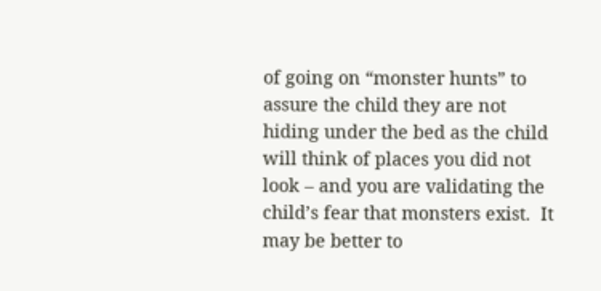of going on “monster hunts” to assure the child they are not hiding under the bed as the child will think of places you did not look – and you are validating the child’s fear that monsters exist.  It may be better to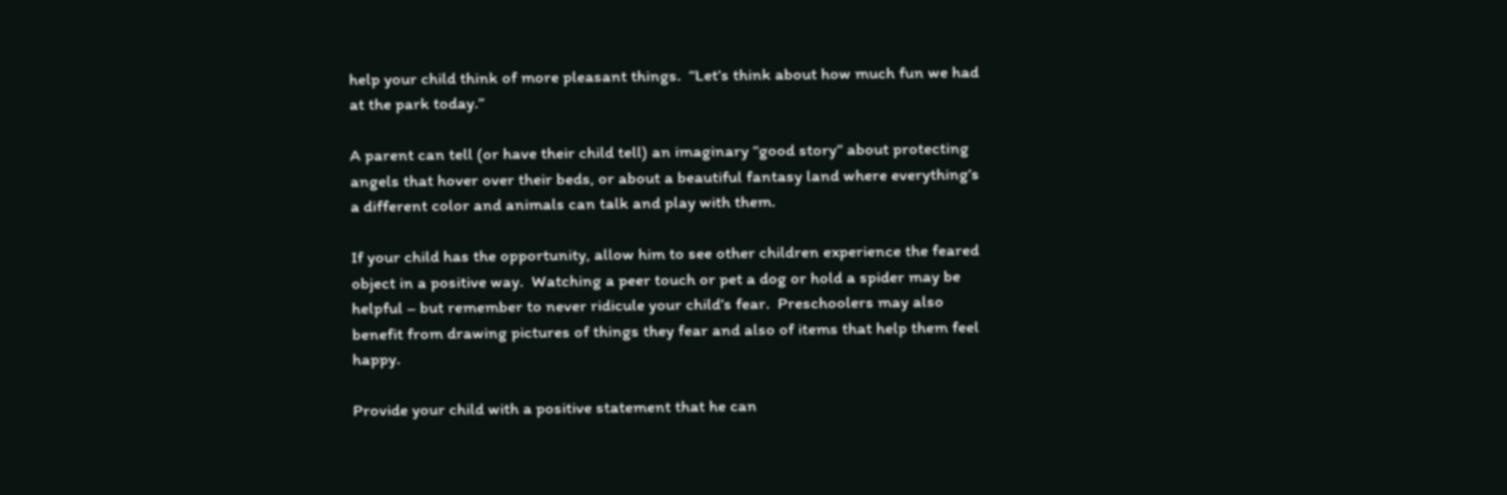help your child think of more pleasant things.  “Let’s think about how much fun we had at the park today.”

A parent can tell (or have their child tell) an imaginary “good story” about protecting angels that hover over their beds, or about a beautiful fantasy land where everything’s a different color and animals can talk and play with them.

If your child has the opportunity, allow him to see other children experience the feared object in a positive way.  Watching a peer touch or pet a dog or hold a spider may be helpful – but remember to never ridicule your child’s fear.  Preschoolers may also benefit from drawing pictures of things they fear and also of items that help them feel happy.

Provide your child with a positive statement that he can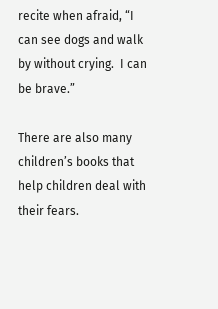recite when afraid, “I can see dogs and walk by without crying.  I can be brave.”

There are also many children’s books that help children deal with their fears.